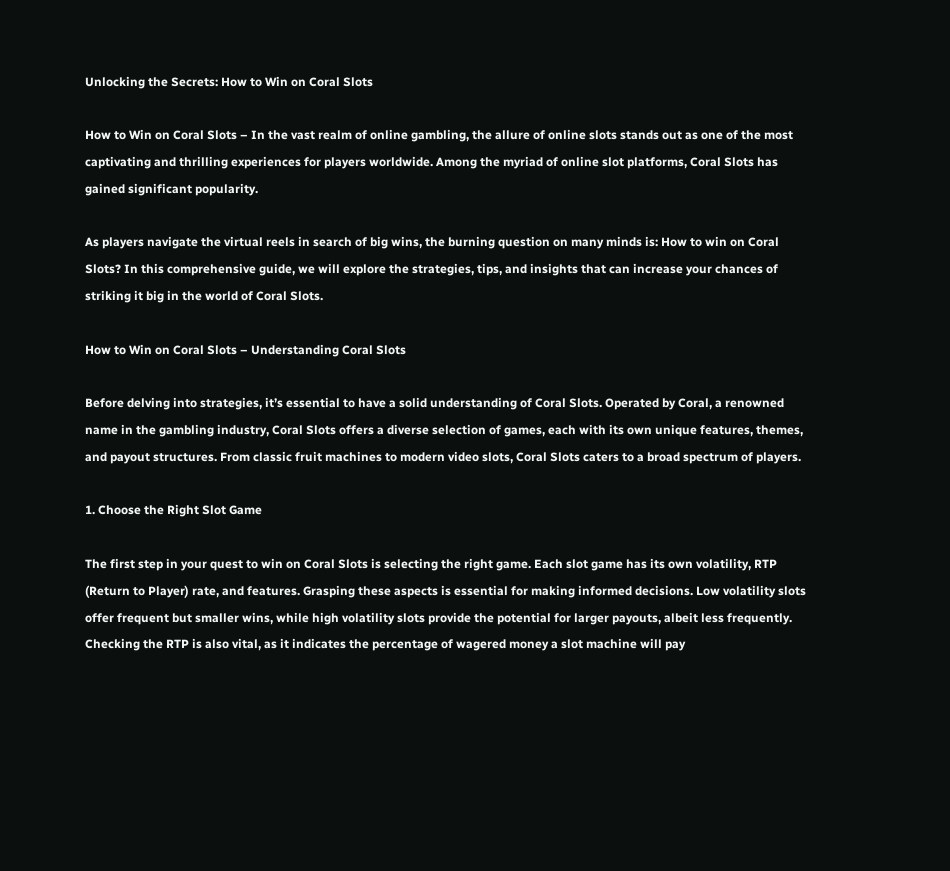Unlocking the Secrets: How to Win on Coral Slots

How to Win on Coral Slots – In the vast realm of online gambling, the allure of online slots stands out as one of the most captivating and thrilling experiences for players worldwide. Among the myriad of online slot platforms, Coral Slots has gained significant popularity.

As players navigate the virtual reels in search of big wins, the burning question on many minds is: How to win on Coral Slots? In this comprehensive guide, we will explore the strategies, tips, and insights that can increase your chances of striking it big in the world of Coral Slots.

How to Win on Coral Slots – Understanding Coral Slots

Before delving into strategies, it’s essential to have a solid understanding of Coral Slots. Operated by Coral, a renowned name in the gambling industry, Coral Slots offers a diverse selection of games, each with its own unique features, themes, and payout structures. From classic fruit machines to modern video slots, Coral Slots caters to a broad spectrum of players.

1. Choose the Right Slot Game

The first step in your quest to win on Coral Slots is selecting the right game. Each slot game has its own volatility, RTP (Return to Player) rate, and features. Grasping these aspects is essential for making informed decisions. Low volatility slots offer frequent but smaller wins, while high volatility slots provide the potential for larger payouts, albeit less frequently. Checking the RTP is also vital, as it indicates the percentage of wagered money a slot machine will pay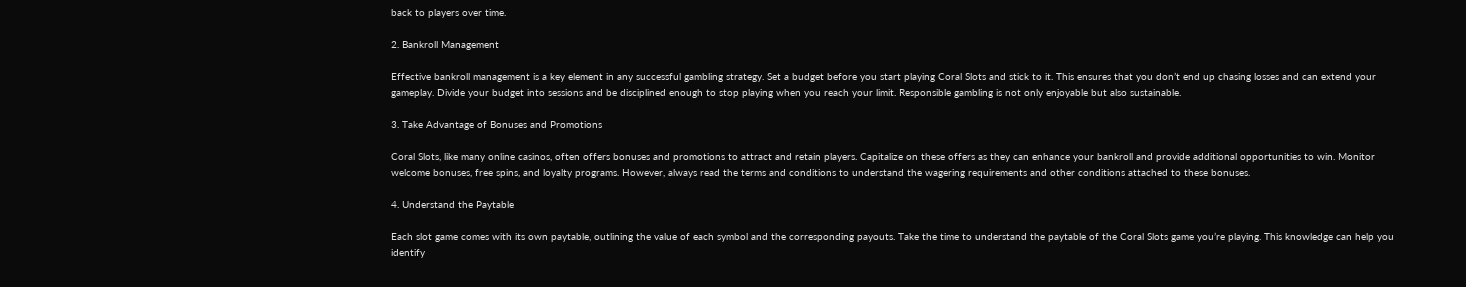back to players over time.

2. Bankroll Management

Effective bankroll management is a key element in any successful gambling strategy. Set a budget before you start playing Coral Slots and stick to it. This ensures that you don’t end up chasing losses and can extend your gameplay. Divide your budget into sessions and be disciplined enough to stop playing when you reach your limit. Responsible gambling is not only enjoyable but also sustainable.

3. Take Advantage of Bonuses and Promotions

Coral Slots, like many online casinos, often offers bonuses and promotions to attract and retain players. Capitalize on these offers as they can enhance your bankroll and provide additional opportunities to win. Monitor welcome bonuses, free spins, and loyalty programs. However, always read the terms and conditions to understand the wagering requirements and other conditions attached to these bonuses.

4. Understand the Paytable

Each slot game comes with its own paytable, outlining the value of each symbol and the corresponding payouts. Take the time to understand the paytable of the Coral Slots game you’re playing. This knowledge can help you identify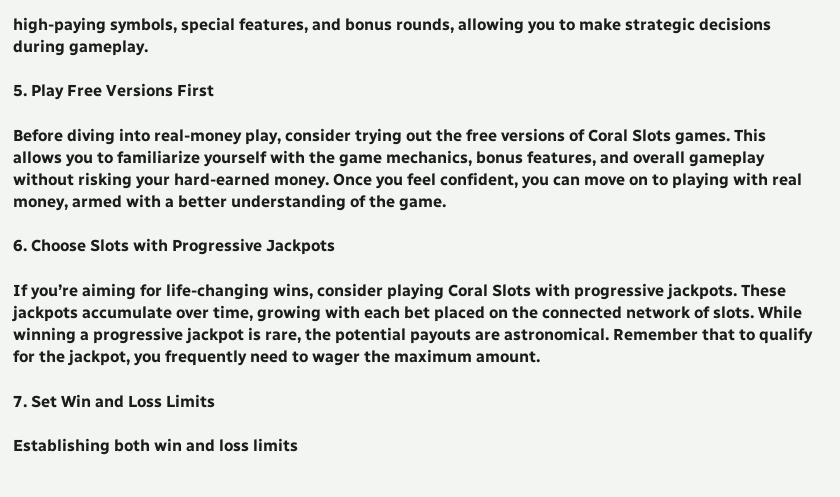high-paying symbols, special features, and bonus rounds, allowing you to make strategic decisions during gameplay.

5. Play Free Versions First

Before diving into real-money play, consider trying out the free versions of Coral Slots games. This allows you to familiarize yourself with the game mechanics, bonus features, and overall gameplay without risking your hard-earned money. Once you feel confident, you can move on to playing with real money, armed with a better understanding of the game.

6. Choose Slots with Progressive Jackpots

If you’re aiming for life-changing wins, consider playing Coral Slots with progressive jackpots. These jackpots accumulate over time, growing with each bet placed on the connected network of slots. While winning a progressive jackpot is rare, the potential payouts are astronomical. Remember that to qualify for the jackpot, you frequently need to wager the maximum amount.

7. Set Win and Loss Limits

Establishing both win and loss limits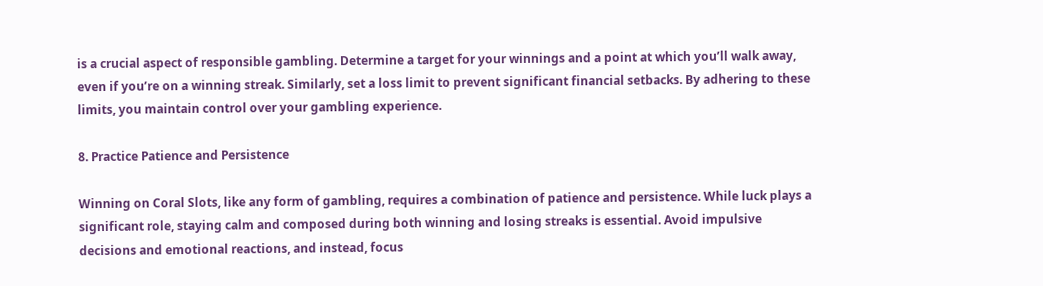is a crucial aspect of responsible gambling. Determine a target for your winnings and a point at which you’ll walk away, even if you’re on a winning streak. Similarly, set a loss limit to prevent significant financial setbacks. By adhering to these limits, you maintain control over your gambling experience.

8. Practice Patience and Persistence

Winning on Coral Slots, like any form of gambling, requires a combination of patience and persistence. While luck plays a significant role, staying calm and composed during both winning and losing streaks is essential. Avoid impulsive decisions and emotional reactions, and instead, focus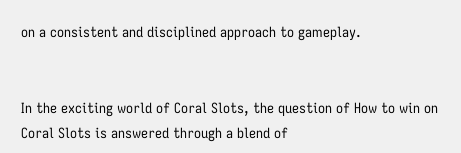on a consistent and disciplined approach to gameplay.


In the exciting world of Coral Slots, the question of How to win on Coral Slots is answered through a blend of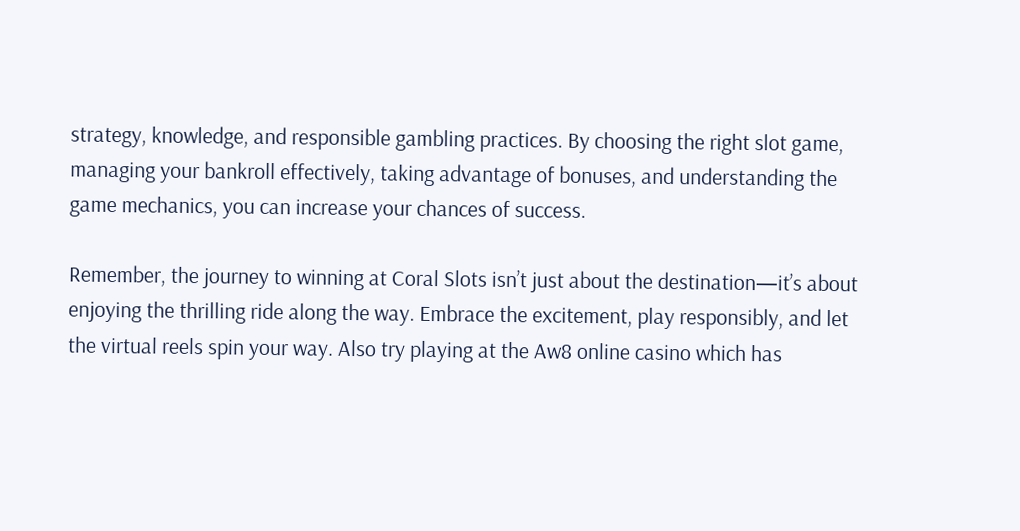strategy, knowledge, and responsible gambling practices. By choosing the right slot game, managing your bankroll effectively, taking advantage of bonuses, and understanding the game mechanics, you can increase your chances of success.

Remember, the journey to winning at Coral Slots isn’t just about the destination—it’s about enjoying the thrilling ride along the way. Embrace the excitement, play responsibly, and let the virtual reels spin your way. Also try playing at the Aw8 online casino which has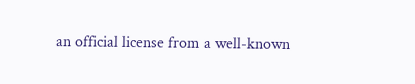an official license from a well-known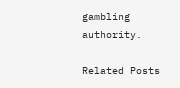gambling authority.

Related Posts